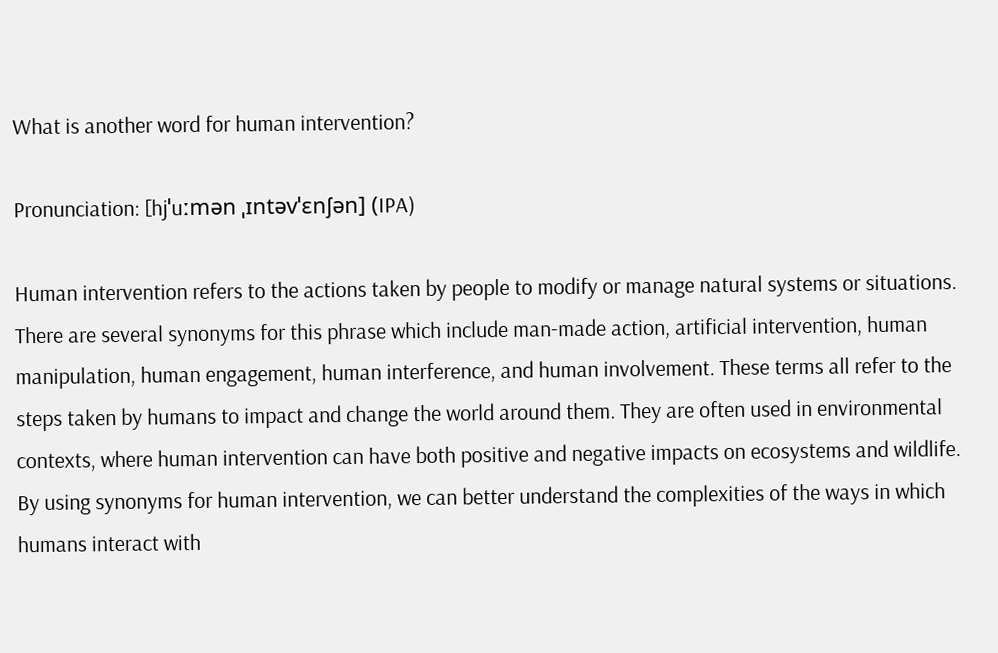What is another word for human intervention?

Pronunciation: [hjˈuːmən ˌɪntəvˈɛnʃən] (IPA)

Human intervention refers to the actions taken by people to modify or manage natural systems or situations. There are several synonyms for this phrase which include man-made action, artificial intervention, human manipulation, human engagement, human interference, and human involvement. These terms all refer to the steps taken by humans to impact and change the world around them. They are often used in environmental contexts, where human intervention can have both positive and negative impacts on ecosystems and wildlife. By using synonyms for human intervention, we can better understand the complexities of the ways in which humans interact with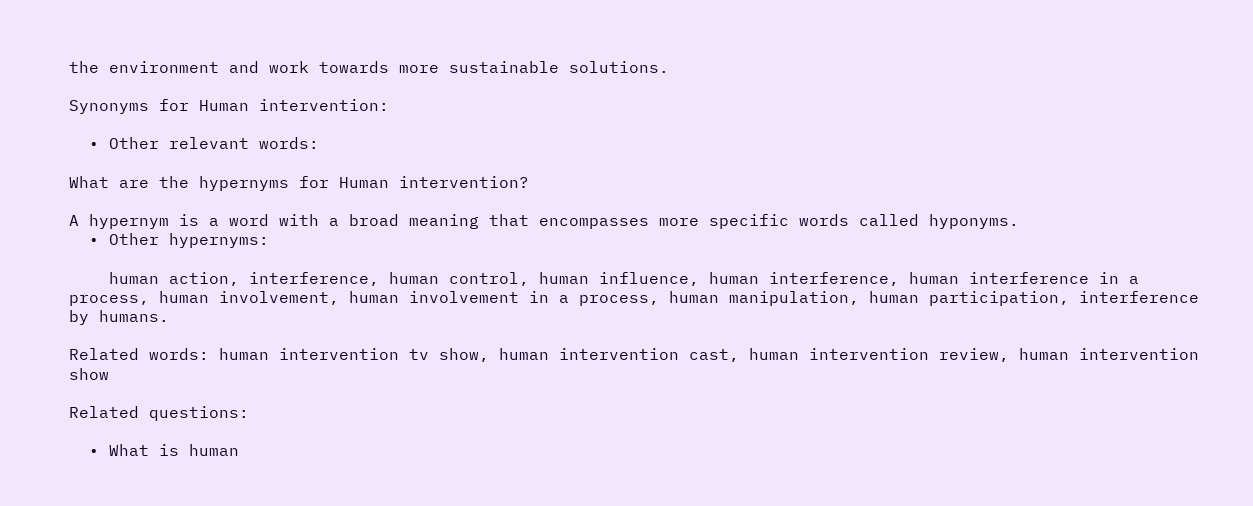the environment and work towards more sustainable solutions.

Synonyms for Human intervention:

  • Other relevant words:

What are the hypernyms for Human intervention?

A hypernym is a word with a broad meaning that encompasses more specific words called hyponyms.
  • Other hypernyms:

    human action, interference, human control, human influence, human interference, human interference in a process, human involvement, human involvement in a process, human manipulation, human participation, interference by humans.

Related words: human intervention tv show, human intervention cast, human intervention review, human intervention show

Related questions:

  • What is human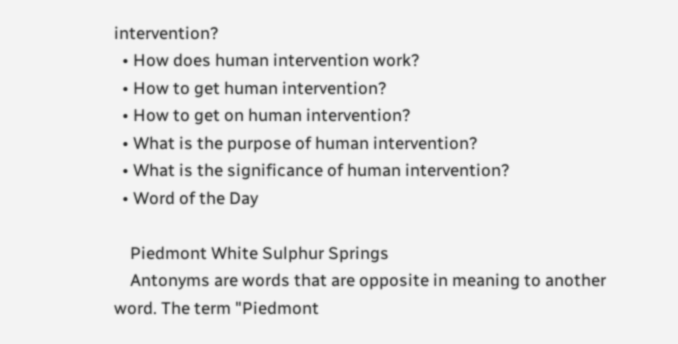intervention?
  • How does human intervention work?
  • How to get human intervention?
  • How to get on human intervention?
  • What is the purpose of human intervention?
  • What is the significance of human intervention?
  • Word of the Day

    Piedmont White Sulphur Springs
    Antonyms are words that are opposite in meaning to another word. The term "Piedmont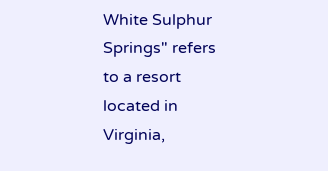White Sulphur Springs" refers to a resort located in Virginia,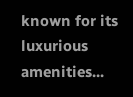known for its luxurious amenities...